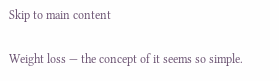Skip to main content

Weight loss — the concept of it seems so simple.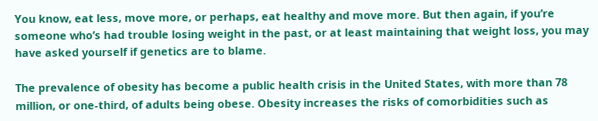You know, eat less, move more, or perhaps, eat healthy and move more. But then again, if you’re someone who’s had trouble losing weight in the past, or at least maintaining that weight loss, you may have asked yourself if genetics are to blame.

The prevalence of obesity has become a public health crisis in the United States, with more than 78 million, or one-third, of adults being obese. Obesity increases the risks of comorbidities such as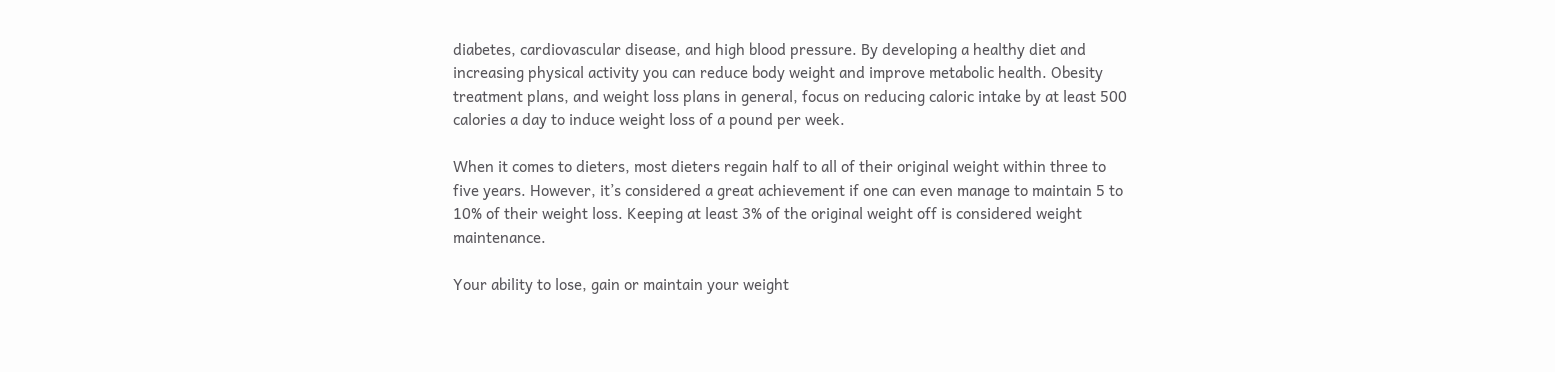diabetes, cardiovascular disease, and high blood pressure. By developing a healthy diet and increasing physical activity you can reduce body weight and improve metabolic health. Obesity treatment plans, and weight loss plans in general, focus on reducing caloric intake by at least 500 calories a day to induce weight loss of a pound per week.

When it comes to dieters, most dieters regain half to all of their original weight within three to five years. However, it’s considered a great achievement if one can even manage to maintain 5 to 10% of their weight loss. Keeping at least 3% of the original weight off is considered weight maintenance.

Your ability to lose, gain or maintain your weight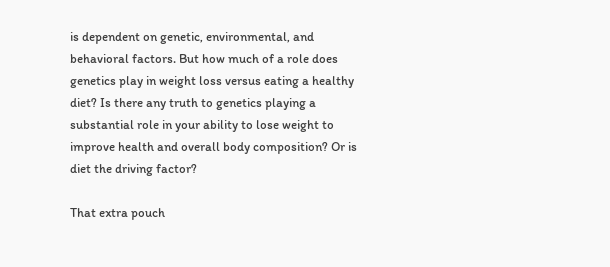is dependent on genetic, environmental, and behavioral factors. But how much of a role does genetics play in weight loss versus eating a healthy diet? Is there any truth to genetics playing a substantial role in your ability to lose weight to improve health and overall body composition? Or is diet the driving factor?

That extra pouch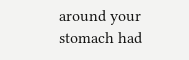around your stomach had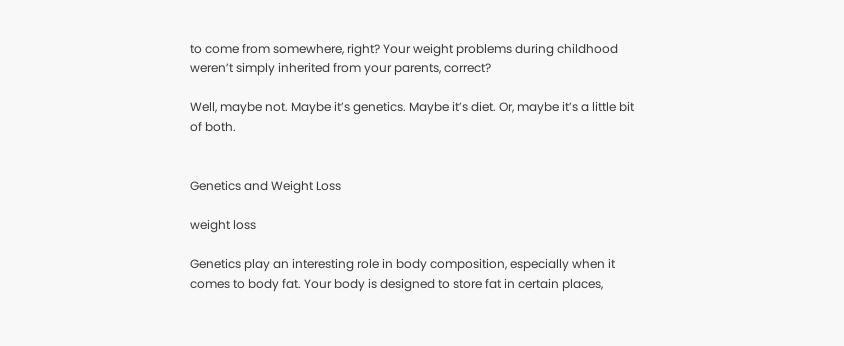to come from somewhere, right? Your weight problems during childhood weren’t simply inherited from your parents, correct?

Well, maybe not. Maybe it’s genetics. Maybe it’s diet. Or, maybe it’s a little bit of both.


Genetics and Weight Loss

weight loss

Genetics play an interesting role in body composition, especially when it comes to body fat. Your body is designed to store fat in certain places,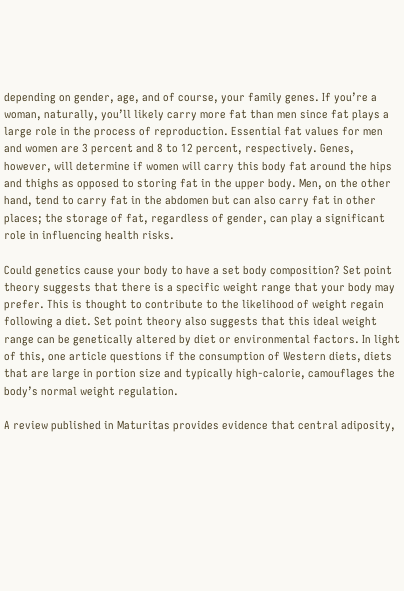depending on gender, age, and of course, your family genes. If you’re a woman, naturally, you’ll likely carry more fat than men since fat plays a large role in the process of reproduction. Essential fat values for men and women are 3 percent and 8 to 12 percent, respectively. Genes, however, will determine if women will carry this body fat around the hips and thighs as opposed to storing fat in the upper body. Men, on the other hand, tend to carry fat in the abdomen but can also carry fat in other places; the storage of fat, regardless of gender, can play a significant role in influencing health risks.

Could genetics cause your body to have a set body composition? Set point theory suggests that there is a specific weight range that your body may prefer. This is thought to contribute to the likelihood of weight regain following a diet. Set point theory also suggests that this ideal weight range can be genetically altered by diet or environmental factors. In light of this, one article questions if the consumption of Western diets, diets that are large in portion size and typically high-calorie, camouflages the body’s normal weight regulation.

A review published in Maturitas provides evidence that central adiposity,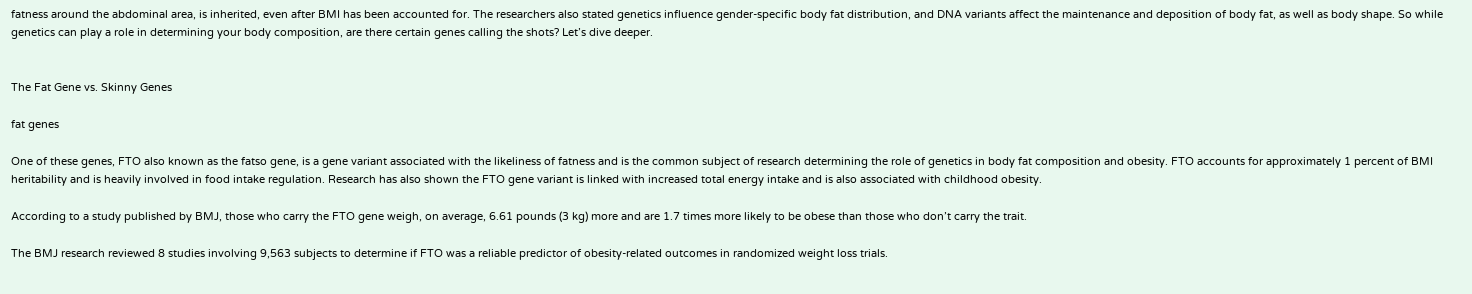fatness around the abdominal area, is inherited, even after BMI has been accounted for. The researchers also stated genetics influence gender-specific body fat distribution, and DNA variants affect the maintenance and deposition of body fat, as well as body shape. So while genetics can play a role in determining your body composition, are there certain genes calling the shots? Let’s dive deeper.


The Fat Gene vs. Skinny Genes

fat genes

One of these genes, FTO also known as the fatso gene, is a gene variant associated with the likeliness of fatness and is the common subject of research determining the role of genetics in body fat composition and obesity. FTO accounts for approximately 1 percent of BMI heritability and is heavily involved in food intake regulation. Research has also shown the FTO gene variant is linked with increased total energy intake and is also associated with childhood obesity.

According to a study published by BMJ, those who carry the FTO gene weigh, on average, 6.61 pounds (3 kg) more and are 1.7 times more likely to be obese than those who don’t carry the trait.

The BMJ research reviewed 8 studies involving 9,563 subjects to determine if FTO was a reliable predictor of obesity-related outcomes in randomized weight loss trials.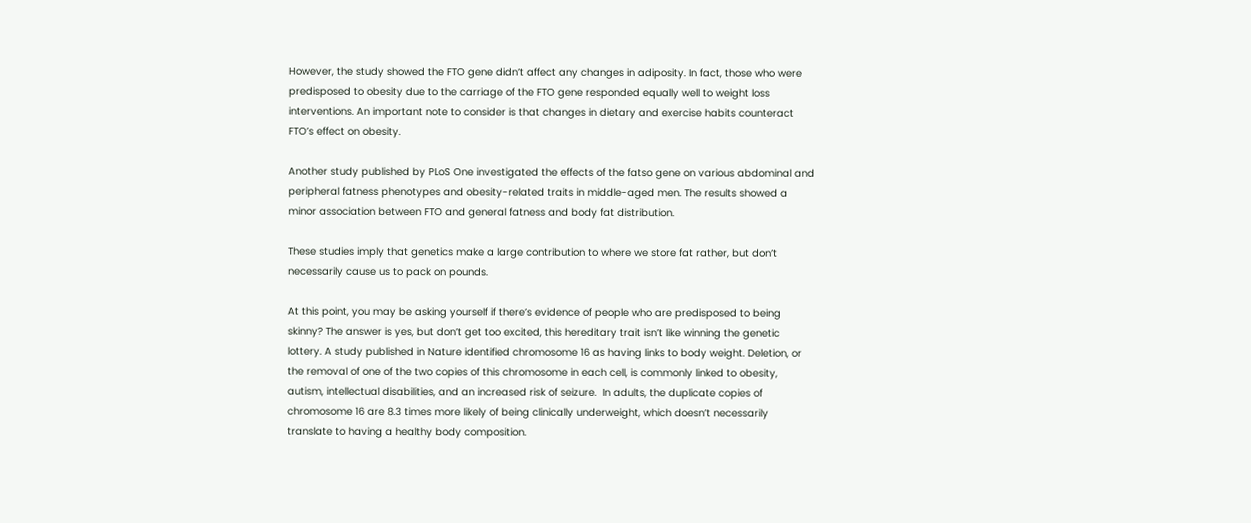However, the study showed the FTO gene didn’t affect any changes in adiposity. In fact, those who were predisposed to obesity due to the carriage of the FTO gene responded equally well to weight loss interventions. An important note to consider is that changes in dietary and exercise habits counteract FTO’s effect on obesity.

Another study published by PLoS One investigated the effects of the fatso gene on various abdominal and peripheral fatness phenotypes and obesity-related traits in middle-aged men. The results showed a minor association between FTO and general fatness and body fat distribution.

These studies imply that genetics make a large contribution to where we store fat rather, but don’t necessarily cause us to pack on pounds.

At this point, you may be asking yourself if there’s evidence of people who are predisposed to being skinny? The answer is yes, but don’t get too excited, this hereditary trait isn’t like winning the genetic lottery. A study published in Nature identified chromosome 16 as having links to body weight. Deletion, or the removal of one of the two copies of this chromosome in each cell, is commonly linked to obesity, autism, intellectual disabilities, and an increased risk of seizure.  In adults, the duplicate copies of chromosome 16 are 8.3 times more likely of being clinically underweight, which doesn’t necessarily translate to having a healthy body composition.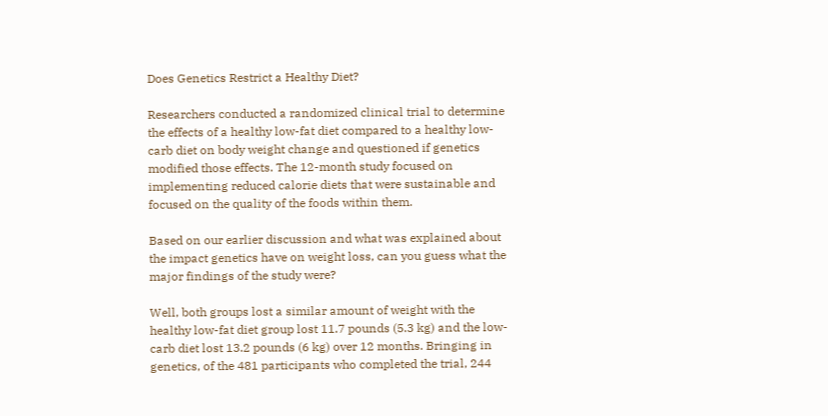Does Genetics Restrict a Healthy Diet?

Researchers conducted a randomized clinical trial to determine the effects of a healthy low-fat diet compared to a healthy low-carb diet on body weight change and questioned if genetics modified those effects. The 12-month study focused on implementing reduced calorie diets that were sustainable and focused on the quality of the foods within them.

Based on our earlier discussion and what was explained about the impact genetics have on weight loss, can you guess what the major findings of the study were?

Well, both groups lost a similar amount of weight with the healthy low-fat diet group lost 11.7 pounds (5.3 kg) and the low-carb diet lost 13.2 pounds (6 kg) over 12 months. Bringing in genetics, of the 481 participants who completed the trial, 244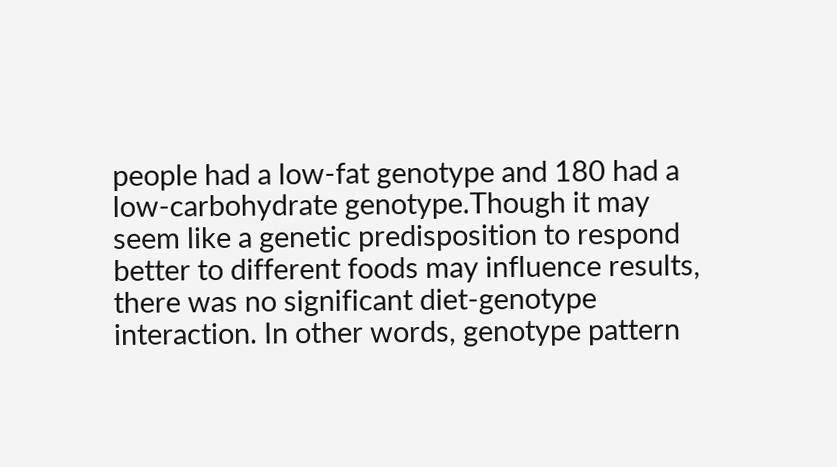people had a low-fat genotype and 180 had a low-carbohydrate genotype.Though it may seem like a genetic predisposition to respond better to different foods may influence results, there was no significant diet-genotype interaction. In other words, genotype pattern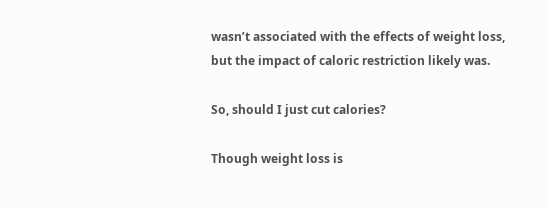wasn’t associated with the effects of weight loss, but the impact of caloric restriction likely was.

So, should I just cut calories?

Though weight loss is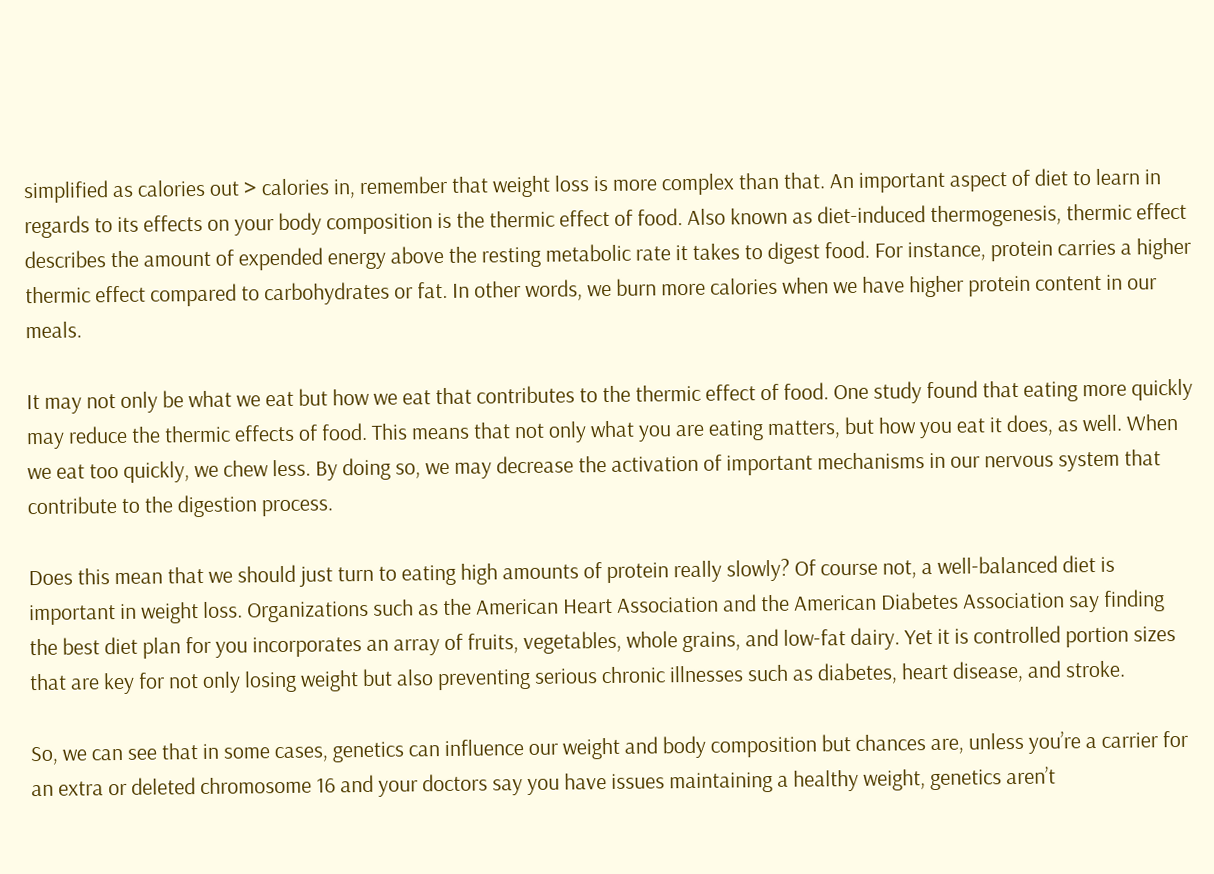simplified as calories out > calories in, remember that weight loss is more complex than that. An important aspect of diet to learn in regards to its effects on your body composition is the thermic effect of food. Also known as diet-induced thermogenesis, thermic effect describes the amount of expended energy above the resting metabolic rate it takes to digest food. For instance, protein carries a higher thermic effect compared to carbohydrates or fat. In other words, we burn more calories when we have higher protein content in our meals.

It may not only be what we eat but how we eat that contributes to the thermic effect of food. One study found that eating more quickly may reduce the thermic effects of food. This means that not only what you are eating matters, but how you eat it does, as well. When we eat too quickly, we chew less. By doing so, we may decrease the activation of important mechanisms in our nervous system that contribute to the digestion process.

Does this mean that we should just turn to eating high amounts of protein really slowly? Of course not, a well-balanced diet is important in weight loss. Organizations such as the American Heart Association and the American Diabetes Association say finding the best diet plan for you incorporates an array of fruits, vegetables, whole grains, and low-fat dairy. Yet it is controlled portion sizes that are key for not only losing weight but also preventing serious chronic illnesses such as diabetes, heart disease, and stroke.

So, we can see that in some cases, genetics can influence our weight and body composition but chances are, unless you’re a carrier for an extra or deleted chromosome 16 and your doctors say you have issues maintaining a healthy weight, genetics aren’t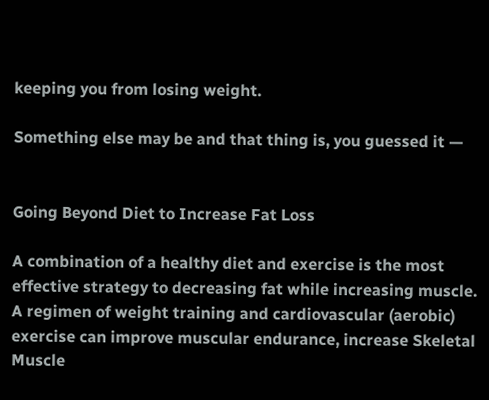keeping you from losing weight.

Something else may be and that thing is, you guessed it —


Going Beyond Diet to Increase Fat Loss

A combination of a healthy diet and exercise is the most effective strategy to decreasing fat while increasing muscle. A regimen of weight training and cardiovascular (aerobic) exercise can improve muscular endurance, increase Skeletal Muscle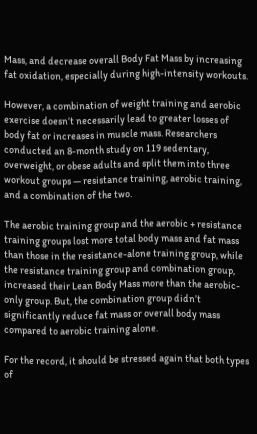Mass, and decrease overall Body Fat Mass by increasing fat oxidation, especially during high-intensity workouts.

However, a combination of weight training and aerobic exercise doesn’t necessarily lead to greater losses of body fat or increases in muscle mass. Researchers conducted an 8-month study on 119 sedentary, overweight, or obese adults and split them into three workout groups — resistance training, aerobic training, and a combination of the two.

The aerobic training group and the aerobic + resistance training groups lost more total body mass and fat mass than those in the resistance-alone training group, while the resistance training group and combination group, increased their Lean Body Mass more than the aerobic-only group. But, the combination group didn’t significantly reduce fat mass or overall body mass compared to aerobic training alone.

For the record, it should be stressed again that both types of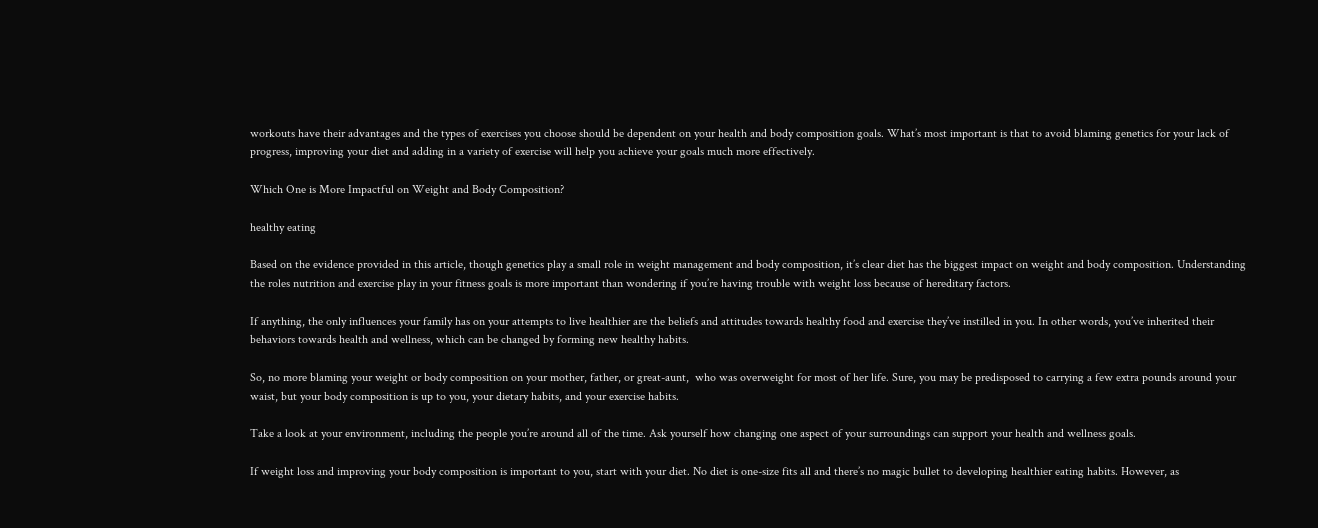workouts have their advantages and the types of exercises you choose should be dependent on your health and body composition goals. What’s most important is that to avoid blaming genetics for your lack of progress, improving your diet and adding in a variety of exercise will help you achieve your goals much more effectively.

Which One is More Impactful on Weight and Body Composition?

healthy eating

Based on the evidence provided in this article, though genetics play a small role in weight management and body composition, it’s clear diet has the biggest impact on weight and body composition. Understanding the roles nutrition and exercise play in your fitness goals is more important than wondering if you’re having trouble with weight loss because of hereditary factors.

If anything, the only influences your family has on your attempts to live healthier are the beliefs and attitudes towards healthy food and exercise they’ve instilled in you. In other words, you’ve inherited their behaviors towards health and wellness, which can be changed by forming new healthy habits.

So, no more blaming your weight or body composition on your mother, father, or great-aunt,  who was overweight for most of her life. Sure, you may be predisposed to carrying a few extra pounds around your waist, but your body composition is up to you, your dietary habits, and your exercise habits.

Take a look at your environment, including the people you’re around all of the time. Ask yourself how changing one aspect of your surroundings can support your health and wellness goals.

If weight loss and improving your body composition is important to you, start with your diet. No diet is one-size fits all and there’s no magic bullet to developing healthier eating habits. However, as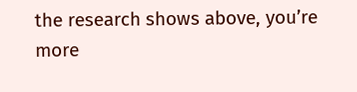the research shows above, you’re more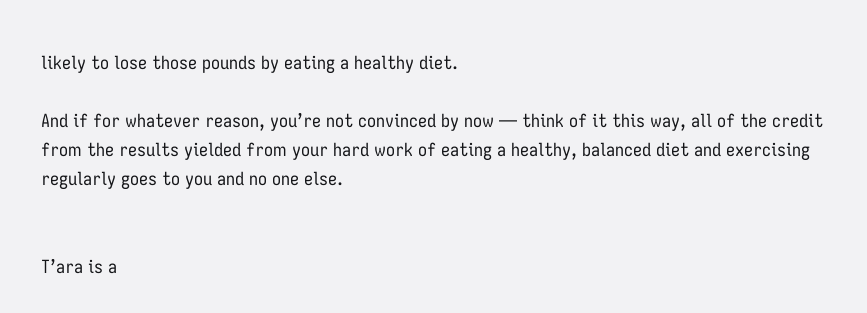likely to lose those pounds by eating a healthy diet.

And if for whatever reason, you’re not convinced by now — think of it this way, all of the credit from the results yielded from your hard work of eating a healthy, balanced diet and exercising regularly goes to you and no one else.


T’ara is a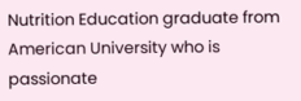Nutrition Education graduate from American University who is passionate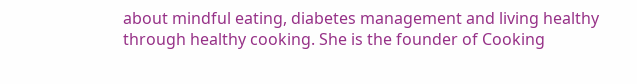about mindful eating, diabetes management and living healthy through healthy cooking. She is the founder of Cooking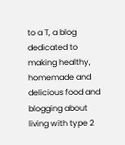to a T, a blog dedicated to making healthy, homemade and delicious food and blogging about living with type 2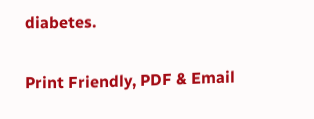diabetes.

Print Friendly, PDF & Email